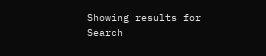Showing results for
Search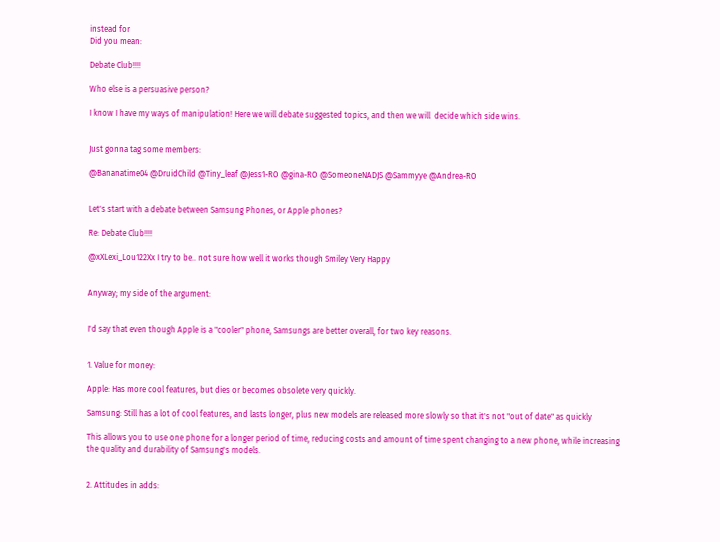instead for
Did you mean:

Debate Club!!!!

Who else is a persuasive person?

I know I have my ways of manipulation! Here we will debate suggested topics, and then we will  decide which side wins.


Just gonna tag some members:

@Bananatime04 @DruidChild @Tiny_leaf @Jess1-RO @gina-RO @SomeoneNADJS @Sammyye @Andrea-RO


Let's start with a debate between Samsung Phones, or Apple phones?

Re: Debate Club!!!!

@xXLexi_Lou122Xx I try to be.. not sure how well it works though Smiley Very Happy


Anyway; my side of the argument:


I'd say that even though Apple is a "cooler" phone, Samsungs are better overall, for two key reasons.


1. Value for money:

Apple: Has more cool features, but dies or becomes obsolete very quickly.

Samsung: Still has a lot of cool features, and lasts longer, plus new models are released more slowly so that it's not "out of date" as quickly

This allows you to use one phone for a longer period of time, reducing costs and amount of time spent changing to a new phone, while increasing the quality and durability of Samsung's models.


2. Attitudes in adds: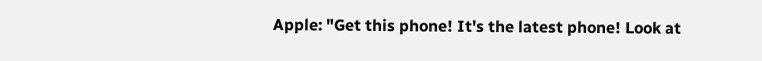Apple: "Get this phone! It's the latest phone! Look at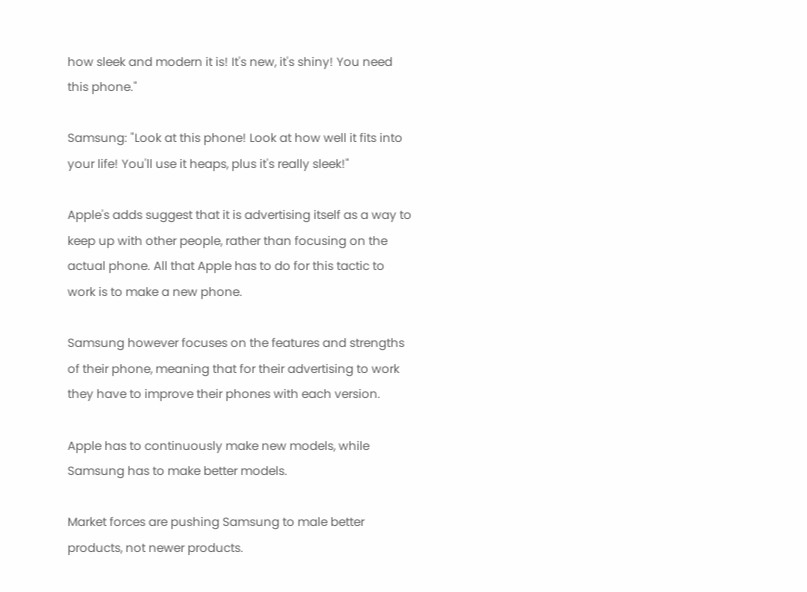how sleek and modern it is! It's new, it's shiny! You need this phone."

Samsung: "Look at this phone! Look at how well it fits into your life! You'll use it heaps, plus it's really sleek!"

Apple's adds suggest that it is advertising itself as a way to keep up with other people, rather than focusing on the actual phone. All that Apple has to do for this tactic to work is to make a new phone.

Samsung however focuses on the features and strengths of their phone, meaning that for their advertising to work they have to improve their phones with each version.

Apple has to continuously make new models, while Samsung has to make better models.

Market forces are pushing Samsung to male better products, not newer products.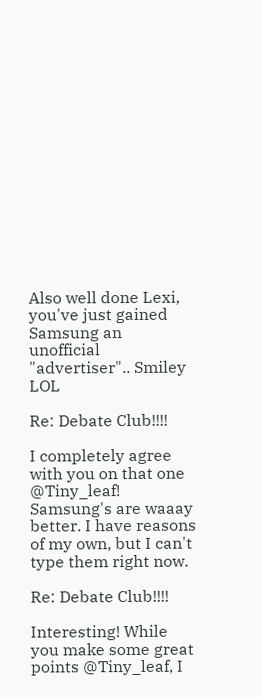Also well done Lexi, you've just gained Samsung an unofficial "advertiser".. Smiley LOL

Re: Debate Club!!!!

I completely agree with you on that one @Tiny_leaf!
Samsung's are waaay better. I have reasons of my own, but I can't type them right now.

Re: Debate Club!!!!

Interesting! While you make some great points @Tiny_leaf, I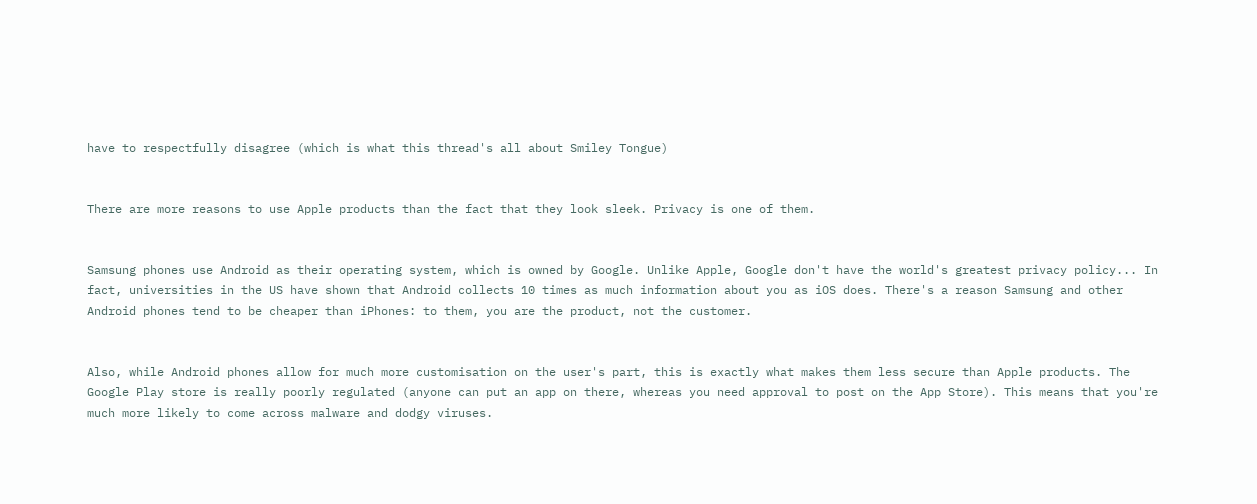have to respectfully disagree (which is what this thread's all about Smiley Tongue)


There are more reasons to use Apple products than the fact that they look sleek. Privacy is one of them.


Samsung phones use Android as their operating system, which is owned by Google. Unlike Apple, Google don't have the world's greatest privacy policy... In fact, universities in the US have shown that Android collects 10 times as much information about you as iOS does. There's a reason Samsung and other Android phones tend to be cheaper than iPhones: to them, you are the product, not the customer.


Also, while Android phones allow for much more customisation on the user's part, this is exactly what makes them less secure than Apple products. The Google Play store is really poorly regulated (anyone can put an app on there, whereas you need approval to post on the App Store). This means that you're much more likely to come across malware and dodgy viruses.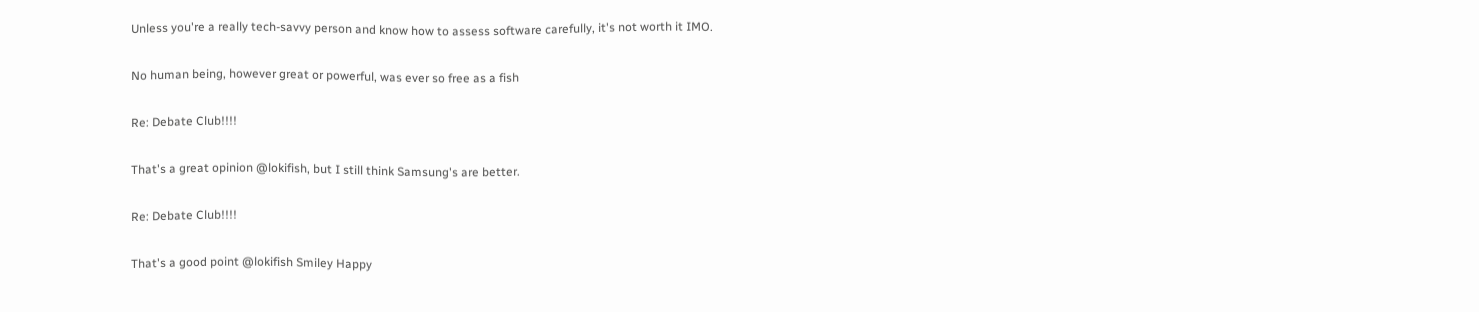Unless you're a really tech-savvy person and know how to assess software carefully, it's not worth it IMO.

No human being, however great or powerful, was ever so free as a fish

Re: Debate Club!!!!

That's a great opinion @lokifish, but I still think Samsung's are better.

Re: Debate Club!!!!

That's a good point @lokifish Smiley Happy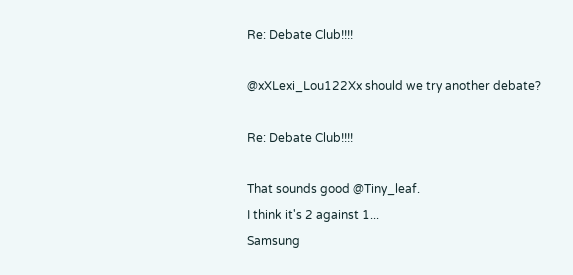Re: Debate Club!!!!

@xXLexi_Lou122Xx should we try another debate?

Re: Debate Club!!!!

That sounds good @Tiny_leaf.
I think it's 2 against 1...
Samsung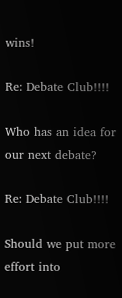wins!

Re: Debate Club!!!!

Who has an idea for our next debate?

Re: Debate Club!!!!

Should we put more effort into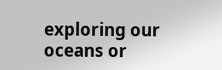exploring our oceans or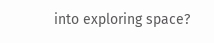into exploring space?